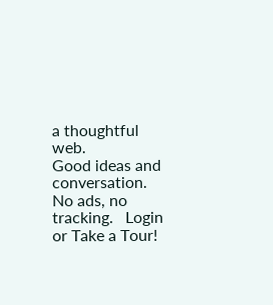a thoughtful web.
Good ideas and conversation. No ads, no tracking.   Login or Take a Tour!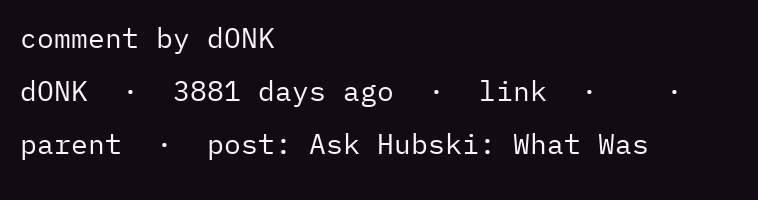comment by dONK
dONK  ·  3881 days ago  ·  link  ·    ·  parent  ·  post: Ask Hubski: What Was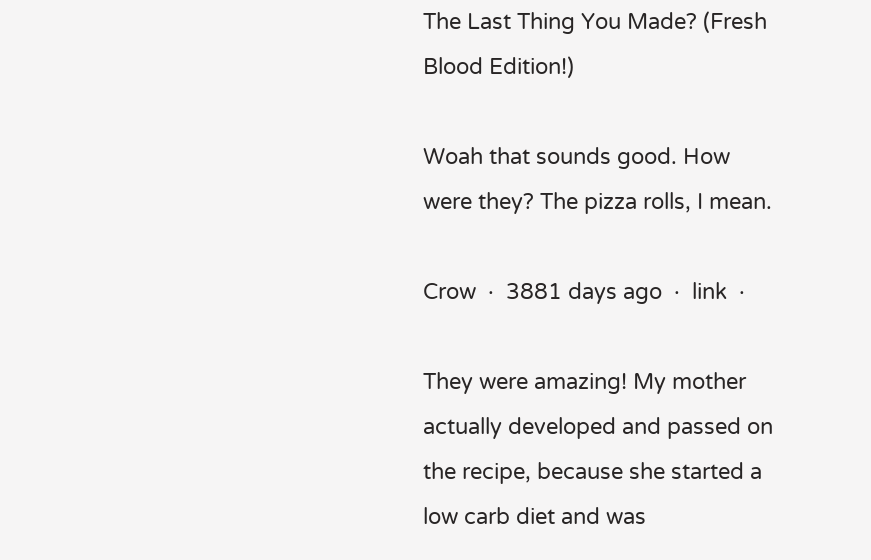The Last Thing You Made? (Fresh Blood Edition!)

Woah that sounds good. How were they? The pizza rolls, I mean.

Crow  ·  3881 days ago  ·  link  ·

They were amazing! My mother actually developed and passed on the recipe, because she started a low carb diet and was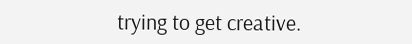trying to get creative.